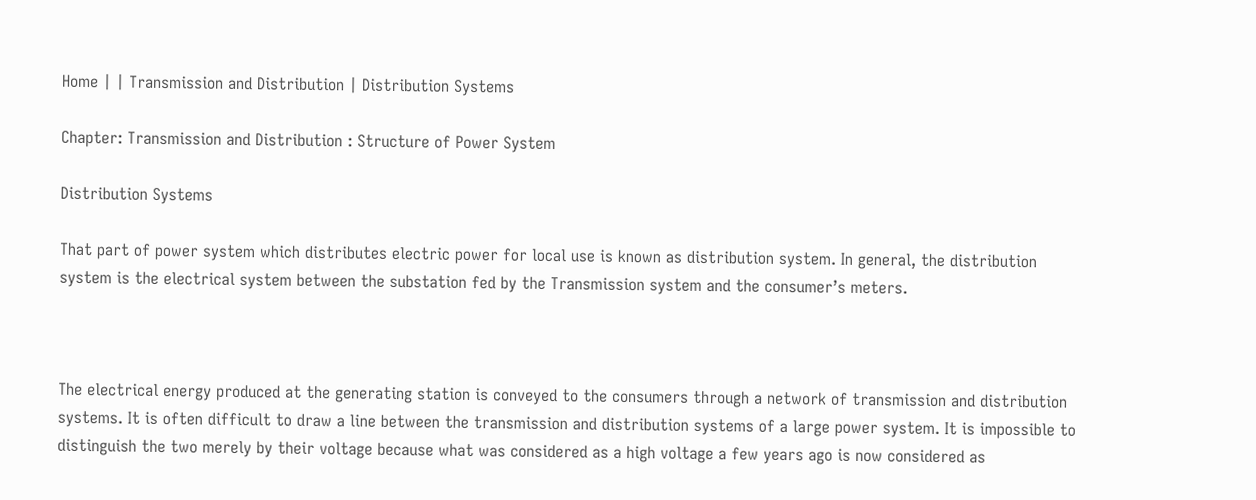Home | | Transmission and Distribution | Distribution Systems

Chapter: Transmission and Distribution : Structure of Power System

Distribution Systems

That part of power system which distributes electric power for local use is known as distribution system. In general, the distribution system is the electrical system between the substation fed by the Transmission system and the consumer’s meters.



The electrical energy produced at the generating station is conveyed to the consumers through a network of transmission and distribution systems. It is often difficult to draw a line between the transmission and distribution systems of a large power system. It is impossible to distinguish the two merely by their voltage because what was considered as a high voltage a few years ago is now considered as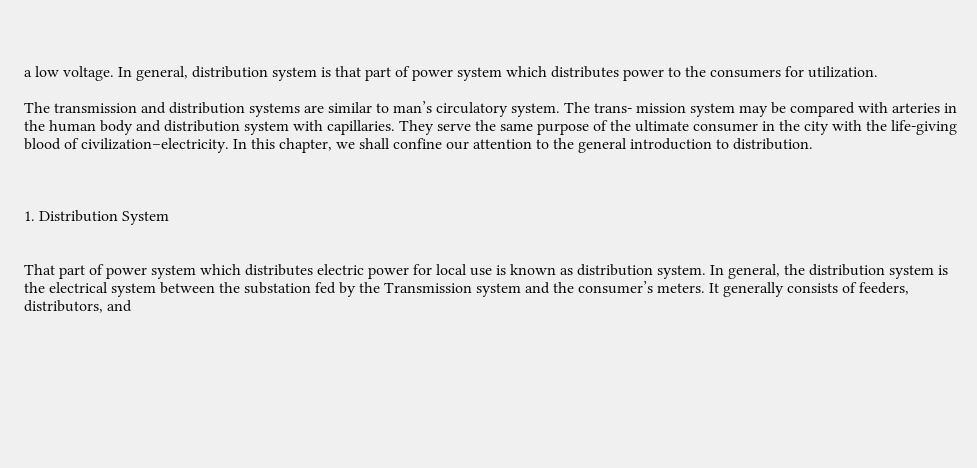a low voltage. In general, distribution system is that part of power system which distributes power to the consumers for utilization.

The transmission and distribution systems are similar to man’s circulatory system. The trans- mission system may be compared with arteries in the human body and distribution system with capillaries. They serve the same purpose of the ultimate consumer in the city with the life-giving blood of civilization–electricity. In this chapter, we shall confine our attention to the general introduction to distribution.



1. Distribution System


That part of power system which distributes electric power for local use is known as distribution system. In general, the distribution system is the electrical system between the substation fed by the Transmission system and the consumer’s meters. It generally consists of feeders, distributors, and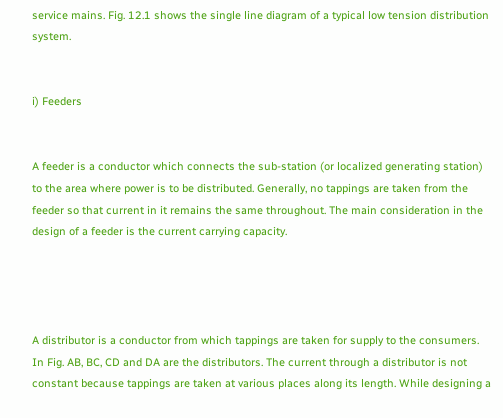service mains. Fig. 12.1 shows the single line diagram of a typical low tension distribution system.


i) Feeders


A feeder is a conductor which connects the sub-station (or localized generating station) to the area where power is to be distributed. Generally, no tappings are taken from the feeder so that current in it remains the same throughout. The main consideration in the design of a feeder is the current carrying capacity.




A distributor is a conductor from which tappings are taken for supply to the consumers. In Fig. AB, BC, CD and DA are the distributors. The current through a distributor is not constant because tappings are taken at various places along its length. While designing a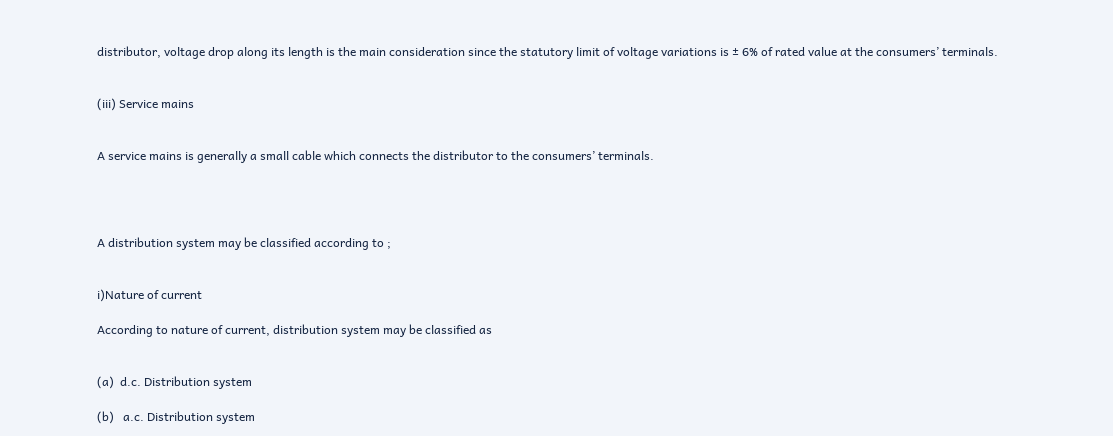distributor, voltage drop along its length is the main consideration since the statutory limit of voltage variations is ± 6% of rated value at the consumers’ terminals.


(iii) Service mains


A service mains is generally a small cable which connects the distributor to the consumers’ terminals.




A distribution system may be classified according to ;


i)Nature of current

According to nature of current, distribution system may be classified as


(a)  d.c. Distribution system

(b)   a.c. Distribution system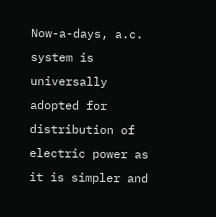Now-a-days, a.c. system is universally adopted for distribution of electric power as it is simpler and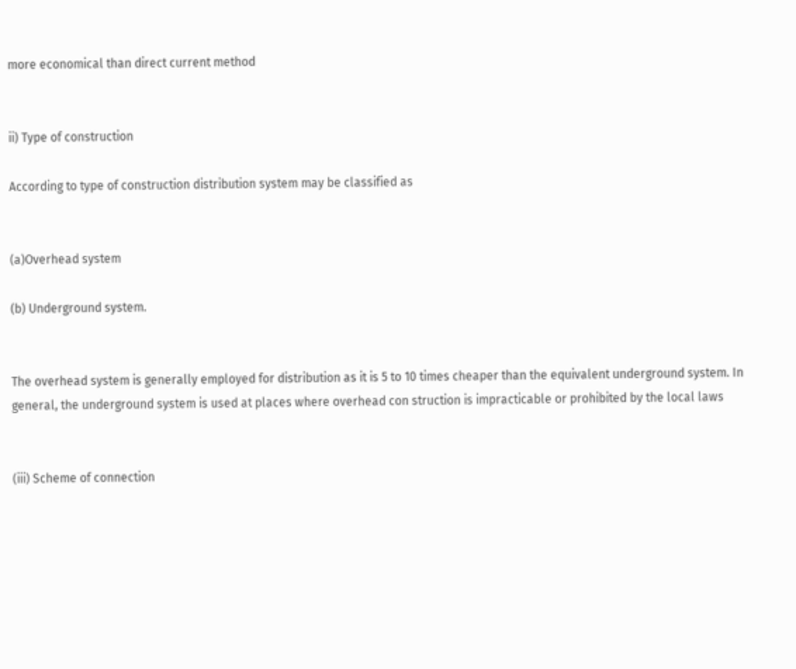more economical than direct current method


ii) Type of construction

According to type of construction distribution system may be classified as


(a)Overhead system

(b) Underground system.


The overhead system is generally employed for distribution as it is 5 to 10 times cheaper than the equivalent underground system. In general, the underground system is used at places where overhead con struction is impracticable or prohibited by the local laws


(iii) Scheme of connection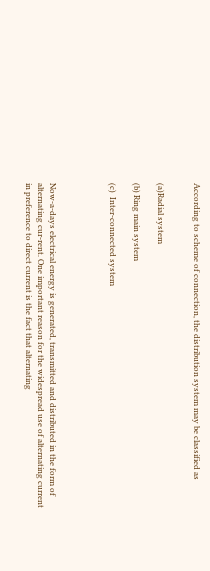According to scheme of connection, the distribution system may be classified as


(a)Radial system

(b) Ring main system

(c)  Inter-connected system




Now-a-days electrical energy is generated, transmitted and distributed in the form of alternating cur-rent. One important reason for the widespread use of alternating current in preference to direct current is the fact that alternating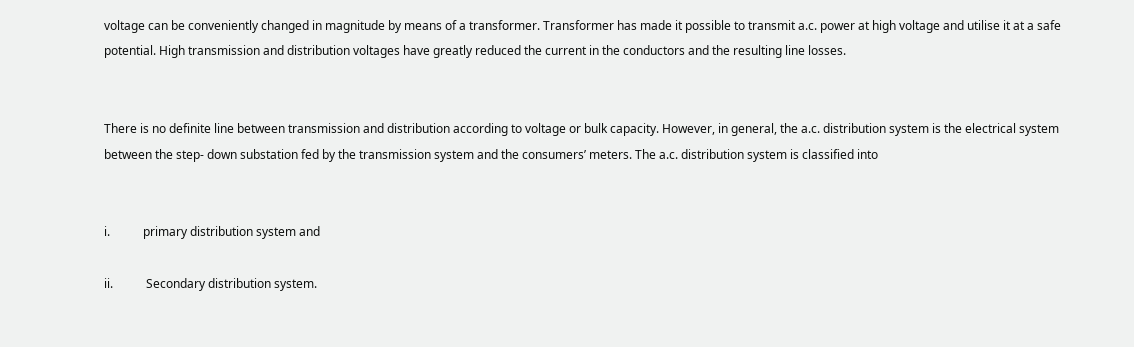voltage can be conveniently changed in magnitude by means of a transformer. Transformer has made it possible to transmit a.c. power at high voltage and utilise it at a safe potential. High transmission and distribution voltages have greatly reduced the current in the conductors and the resulting line losses.


There is no definite line between transmission and distribution according to voltage or bulk capacity. However, in general, the a.c. distribution system is the electrical system between the step- down substation fed by the transmission system and the consumers’ meters. The a.c. distribution system is classified into


i.           primary distribution system and

ii.           Secondary distribution system.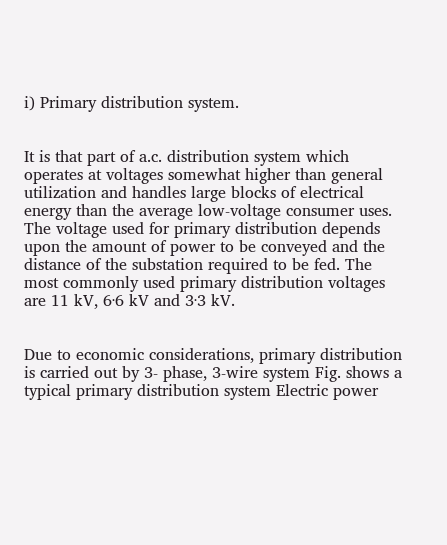i) Primary distribution system.


It is that part of a.c. distribution system which operates at voltages somewhat higher than general utilization and handles large blocks of electrical energy than the average low-voltage consumer uses. The voltage used for primary distribution depends upon the amount of power to be conveyed and the distance of the substation required to be fed. The most commonly used primary distribution voltages are 11 kV, 6·6 kV and 3·3 kV.


Due to economic considerations, primary distribution is carried out by 3- phase, 3-wire system Fig. shows a typical primary distribution system Electric power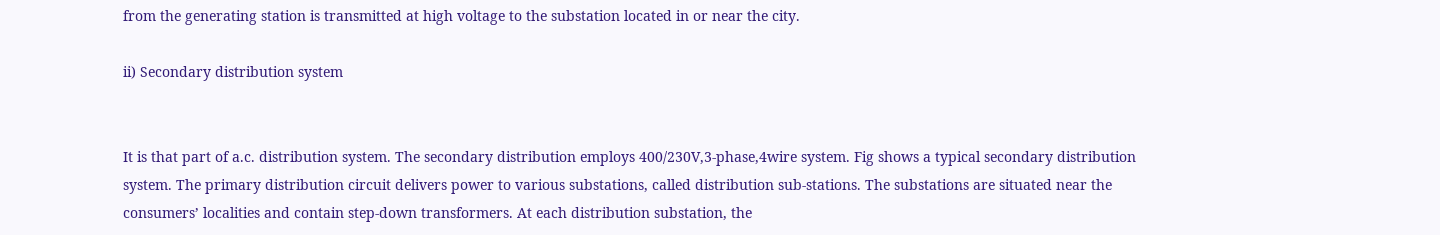from the generating station is transmitted at high voltage to the substation located in or near the city.

ii) Secondary distribution system


It is that part of a.c. distribution system. The secondary distribution employs 400/230V,3-phase,4wire system. Fig shows a typical secondary distribution system. The primary distribution circuit delivers power to various substations, called distribution sub-stations. The substations are situated near the consumers’ localities and contain step-down transformers. At each distribution substation, the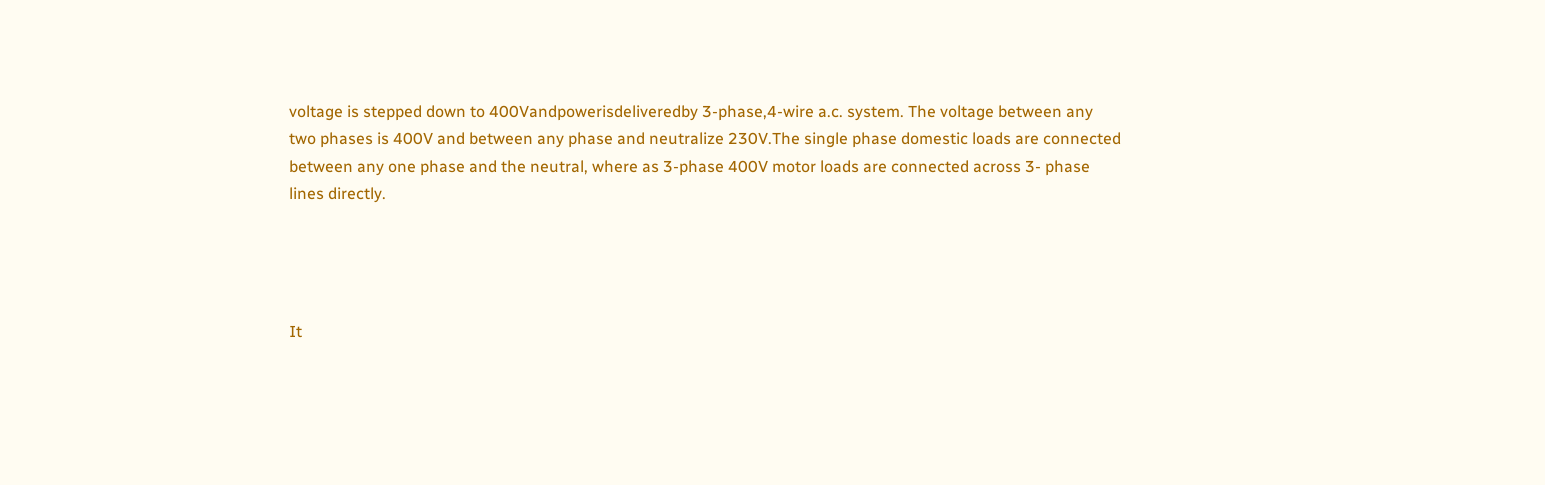voltage is stepped down to 400Vandpowerisdeliveredby 3-phase,4-wire a.c. system. The voltage between any two phases is 400V and between any phase and neutralize 230V.The single phase domestic loads are connected between any one phase and the neutral, where as 3-phase 400V motor loads are connected across 3- phase lines directly.




It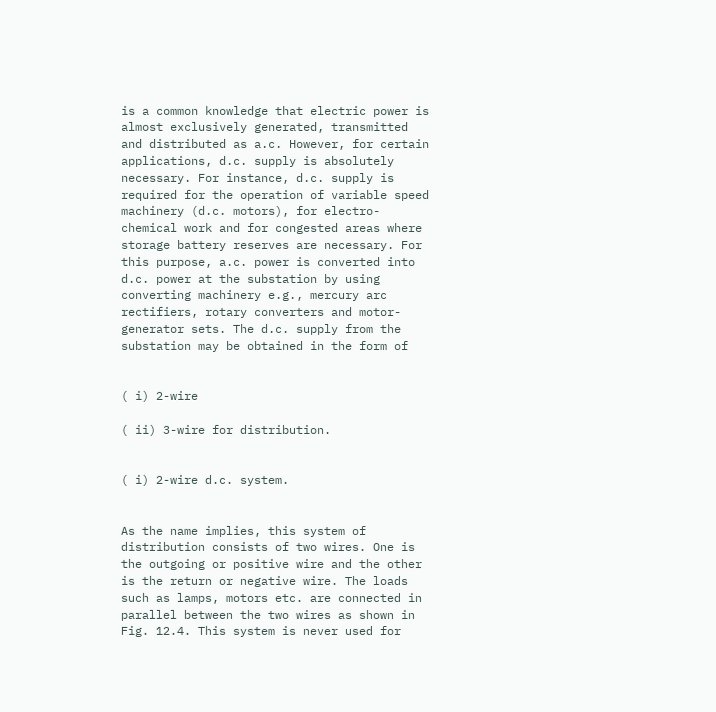is a common knowledge that electric power is almost exclusively generated, transmitted and distributed as a.c. However, for certain applications, d.c. supply is absolutely necessary. For instance, d.c. supply is required for the operation of variable speed machinery (d.c. motors), for electro-chemical work and for congested areas where storage battery reserves are necessary. For this purpose, a.c. power is converted into d.c. power at the substation by using converting machinery e.g., mercury arc rectifiers, rotary converters and motor-generator sets. The d.c. supply from the substation may be obtained in the form of


( i) 2-wire

( ii) 3-wire for distribution.


( i) 2-wire d.c. system.


As the name implies, this system of distribution consists of two wires. One is the outgoing or positive wire and the other is the return or negative wire. The loads such as lamps, motors etc. are connected in parallel between the two wires as shown in Fig. 12.4. This system is never used for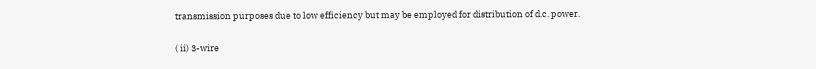transmission purposes due to low efficiency but may be employed for distribution of d.c. power.

( ii) 3-wire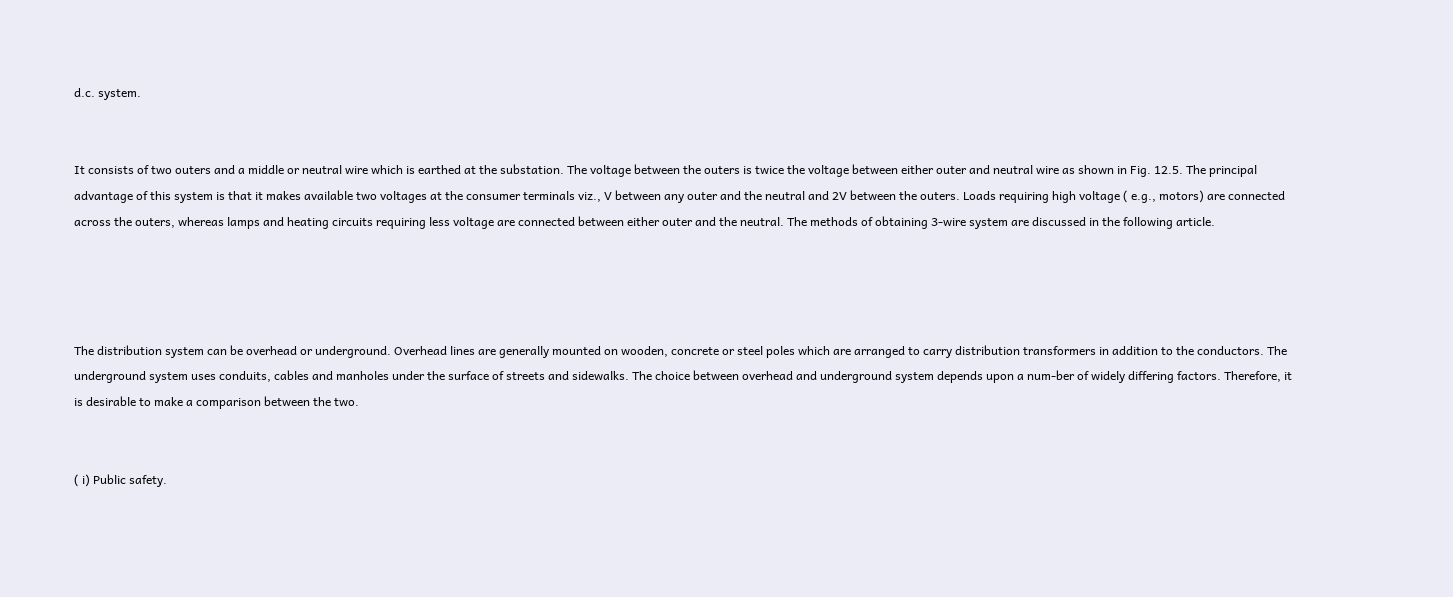d.c. system.


It consists of two outers and a middle or neutral wire which is earthed at the substation. The voltage between the outers is twice the voltage between either outer and neutral wire as shown in Fig. 12.5. The principal advantage of this system is that it makes available two voltages at the consumer terminals viz., V between any outer and the neutral and 2V between the outers. Loads requiring high voltage ( e.g., motors) are connected across the outers, whereas lamps and heating circuits requiring less voltage are connected between either outer and the neutral. The methods of obtaining 3-wire system are discussed in the following article.




The distribution system can be overhead or underground. Overhead lines are generally mounted on wooden, concrete or steel poles which are arranged to carry distribution transformers in addition to the conductors. The underground system uses conduits, cables and manholes under the surface of streets and sidewalks. The choice between overhead and underground system depends upon a num-ber of widely differing factors. Therefore, it is desirable to make a comparison between the two.


( i) Public safety.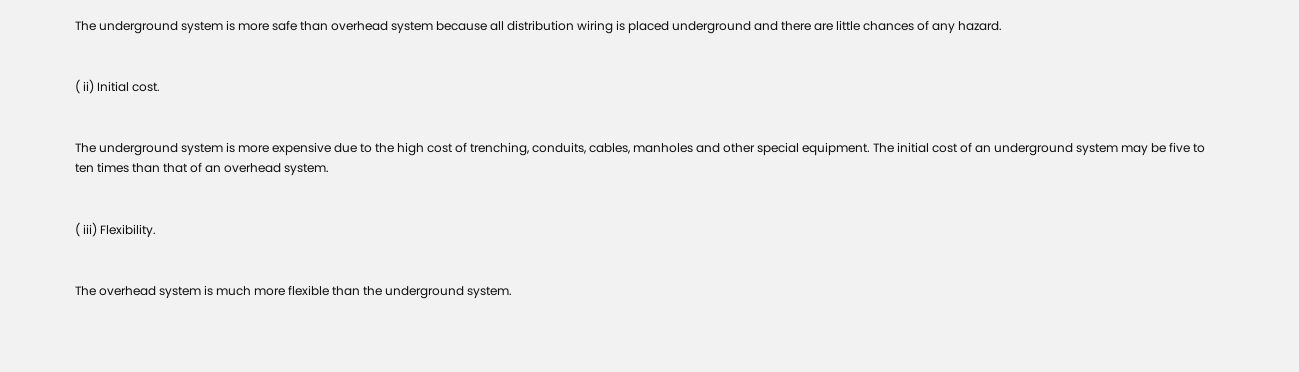The underground system is more safe than overhead system because all distribution wiring is placed underground and there are little chances of any hazard.


( ii) Initial cost.


The underground system is more expensive due to the high cost of trenching, conduits, cables, manholes and other special equipment. The initial cost of an underground system may be five to ten times than that of an overhead system.


( iii) Flexibility.


The overhead system is much more flexible than the underground system.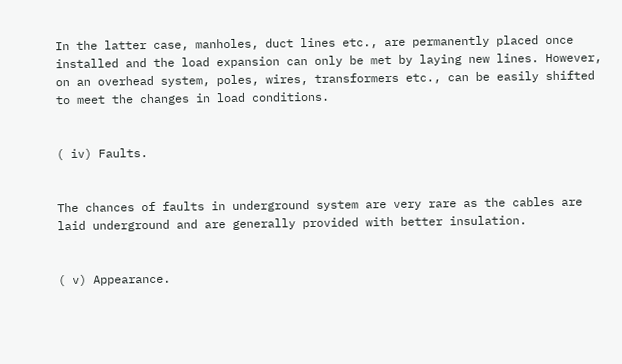In the latter case, manholes, duct lines etc., are permanently placed once installed and the load expansion can only be met by laying new lines. However, on an overhead system, poles, wires, transformers etc., can be easily shifted to meet the changes in load conditions.


( iv) Faults.


The chances of faults in underground system are very rare as the cables are laid underground and are generally provided with better insulation.


( v) Appearance.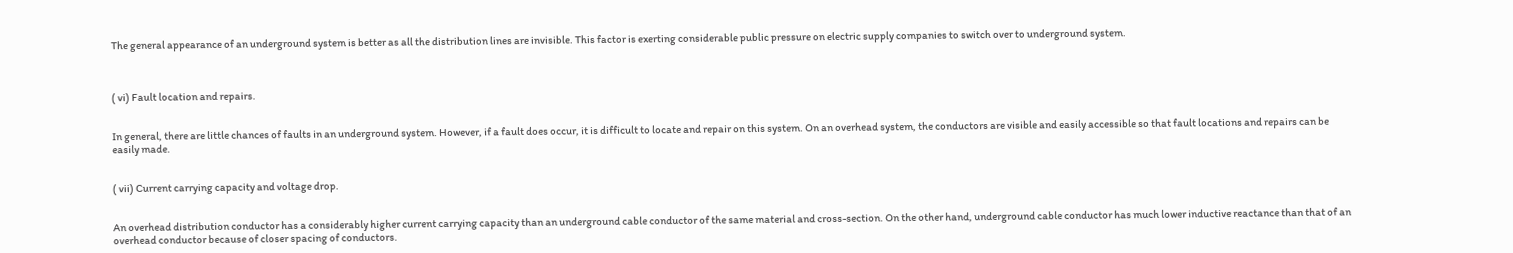The general appearance of an underground system is better as all the distribution lines are invisible. This factor is exerting considerable public pressure on electric supply companies to switch over to underground system.



( vi) Fault location and repairs.


In general, there are little chances of faults in an underground system. However, if a fault does occur, it is difficult to locate and repair on this system. On an overhead system, the conductors are visible and easily accessible so that fault locations and repairs can be easily made.


( vii) Current carrying capacity and voltage drop.


An overhead distribution conductor has a considerably higher current carrying capacity than an underground cable conductor of the same material and cross-section. On the other hand, underground cable conductor has much lower inductive reactance than that of an overhead conductor because of closer spacing of conductors.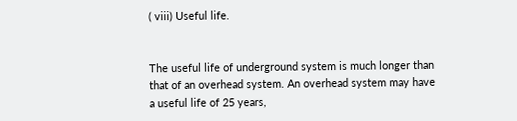( viii) Useful life.


The useful life of underground system is much longer than that of an overhead system. An overhead system may have a useful life of 25 years,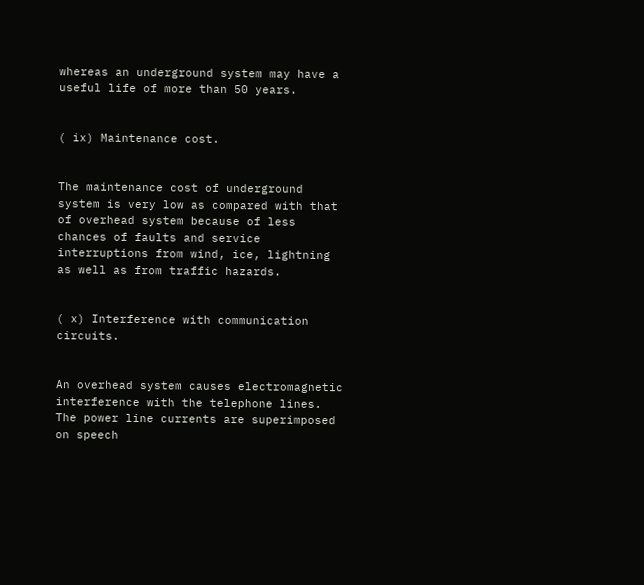whereas an underground system may have a useful life of more than 50 years.


( ix) Maintenance cost.


The maintenance cost of underground system is very low as compared with that of overhead system because of less chances of faults and service interruptions from wind, ice, lightning as well as from traffic hazards.


( x) Interference with communication circuits.


An overhead system causes electromagnetic interference with the telephone lines. The power line currents are superimposed on speech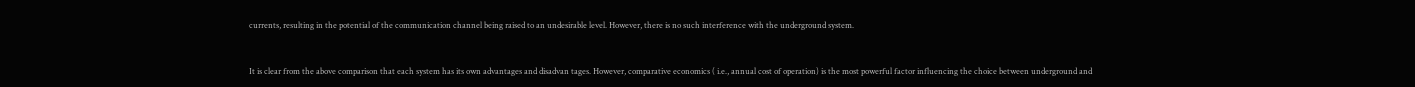currents, resulting in the potential of the communication channel being raised to an undesirable level. However, there is no such interference with the underground system.


It is clear from the above comparison that each system has its own advantages and disadvan tages. However, comparative economics ( i.e., annual cost of operation) is the most powerful factor influencing the choice between underground and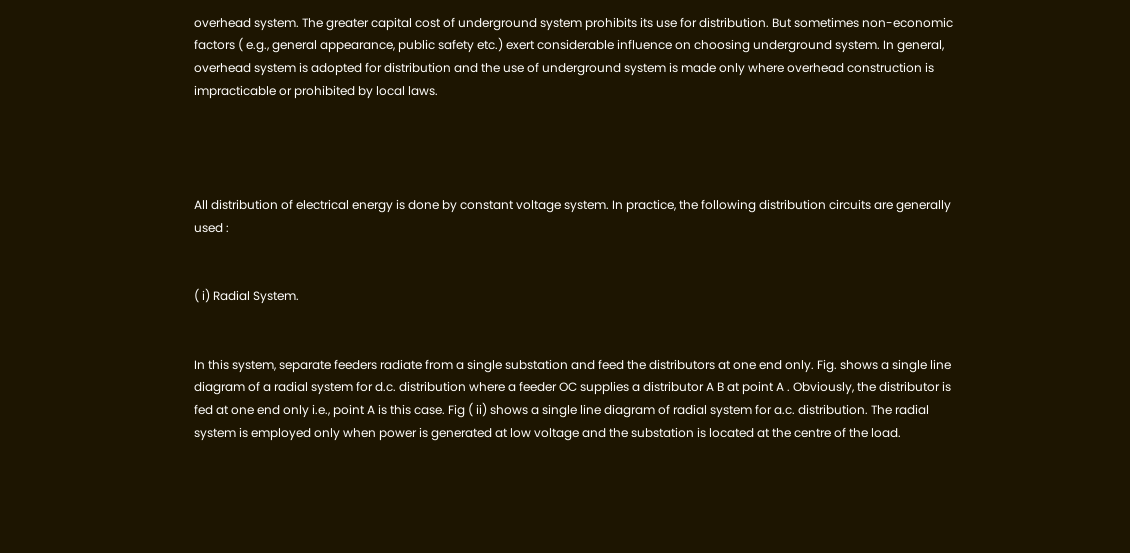overhead system. The greater capital cost of underground system prohibits its use for distribution. But sometimes non-economic factors ( e.g., general appearance, public safety etc.) exert considerable influence on choosing underground system. In general, overhead system is adopted for distribution and the use of underground system is made only where overhead construction is impracticable or prohibited by local laws.




All distribution of electrical energy is done by constant voltage system. In practice, the following distribution circuits are generally used :


( i) Radial System.


In this system, separate feeders radiate from a single substation and feed the distributors at one end only. Fig. shows a single line diagram of a radial system for d.c. distribution where a feeder OC supplies a distributor A B at point A . Obviously, the distributor is fed at one end only i.e., point A is this case. Fig ( ii) shows a single line diagram of radial system for a.c. distribution. The radial system is employed only when power is generated at low voltage and the substation is located at the centre of the load.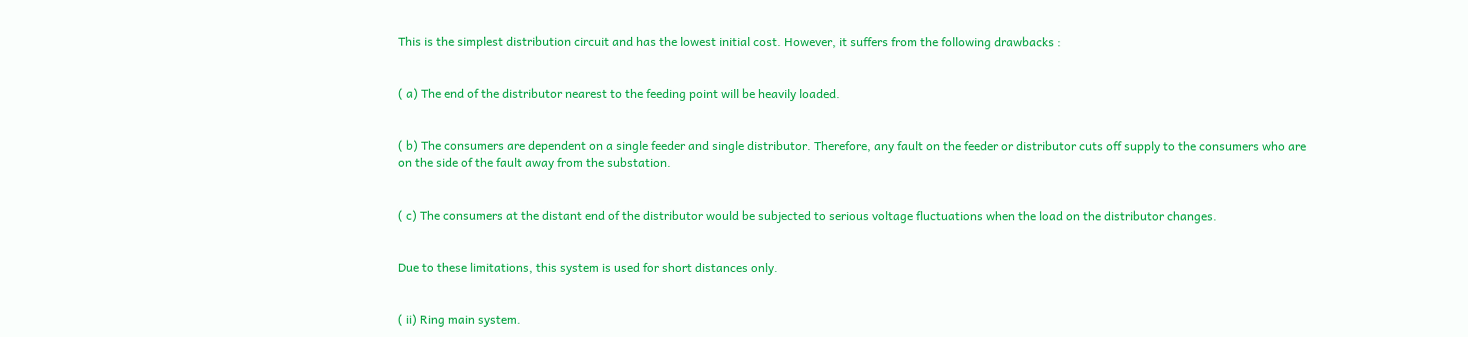This is the simplest distribution circuit and has the lowest initial cost. However, it suffers from the following drawbacks :


( a) The end of the distributor nearest to the feeding point will be heavily loaded.


( b) The consumers are dependent on a single feeder and single distributor. Therefore, any fault on the feeder or distributor cuts off supply to the consumers who are on the side of the fault away from the substation.


( c) The consumers at the distant end of the distributor would be subjected to serious voltage fluctuations when the load on the distributor changes.


Due to these limitations, this system is used for short distances only.


( ii) Ring main system.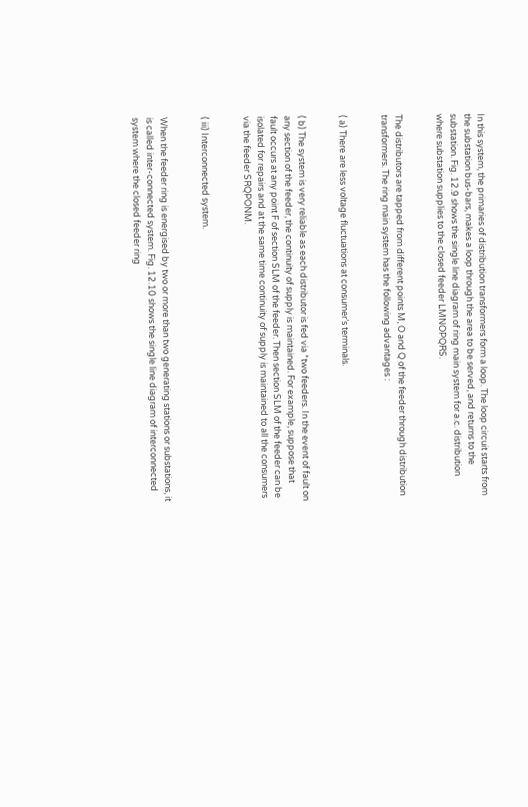In this system, the primaries of distribution transformers form a loop. The loop circuit starts from the substation bus-bars, makes a loop through the area to be served, and returns to the substation. Fig. 12.9 shows the single line diagram of ring main system for a.c. distribution where substation supplies to the closed feeder LMNOPQRS.


The distributors are tapped from different points M, O and Q of the feeder through distribution transformers. The ring main system has the following advantages :


( a) There are less voltage fluctuations at consumer’s terminals.


( b) The system is very reliable as each distributor is fed via *two feeders. In the event of fault on any section of the feeder, the continuity of supply is maintained. For example, suppose that fault occurs at any point F of section SLM of the feeder. Then section SLM of the feeder can be isolated for repairs and at the same time continuity of supply is maintained to all the consumers via the feeder SRQPONM.


( iii) Interconnected system.


When the feeder ring is energised by two or more than two generating stations or substations, it is called inter-connected system. Fig. 12.10 shows the single line diagram of interconnected system where the closed feeder ring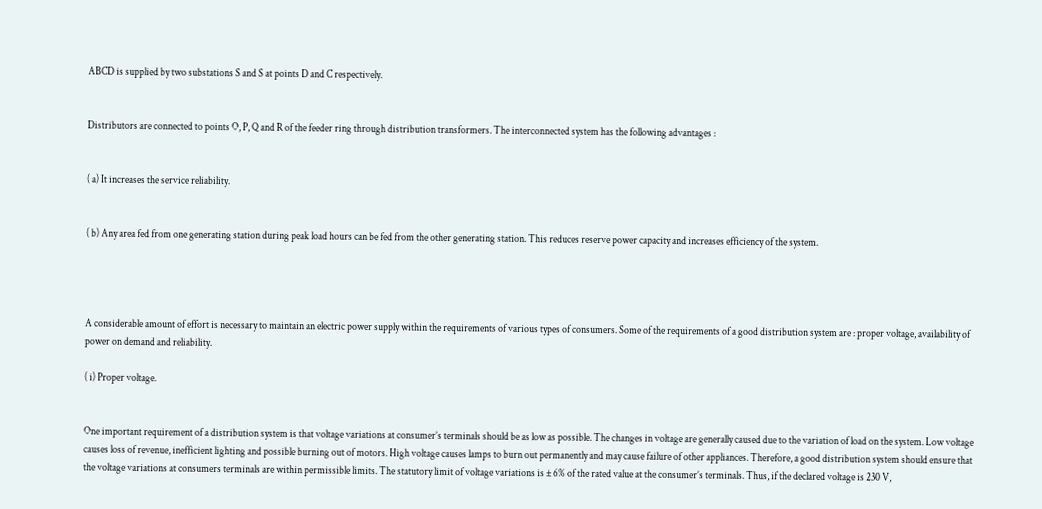ABCD is supplied by two substations S and S at points D and C respectively.


Distributors are connected to points O, P, Q and R of the feeder ring through distribution transformers. The interconnected system has the following advantages :


( a) It increases the service reliability.


( b) Any area fed from one generating station during peak load hours can be fed from the other generating station. This reduces reserve power capacity and increases efficiency of the system.




A considerable amount of effort is necessary to maintain an electric power supply within the requirements of various types of consumers. Some of the requirements of a good distribution system are : proper voltage, availability of power on demand and reliability.

( i) Proper voltage.


One important requirement of a distribution system is that voltage variations at consumer’s terminals should be as low as possible. The changes in voltage are generally caused due to the variation of load on the system. Low voltage causes loss of revenue, inefficient lighting and possible burning out of motors. High voltage causes lamps to burn out permanently and may cause failure of other appliances. Therefore, a good distribution system should ensure that the voltage variations at consumers terminals are within permissible limits. The statutory limit of voltage variations is ± 6% of the rated value at the consumer’s terminals. Thus, if the declared voltage is 230 V,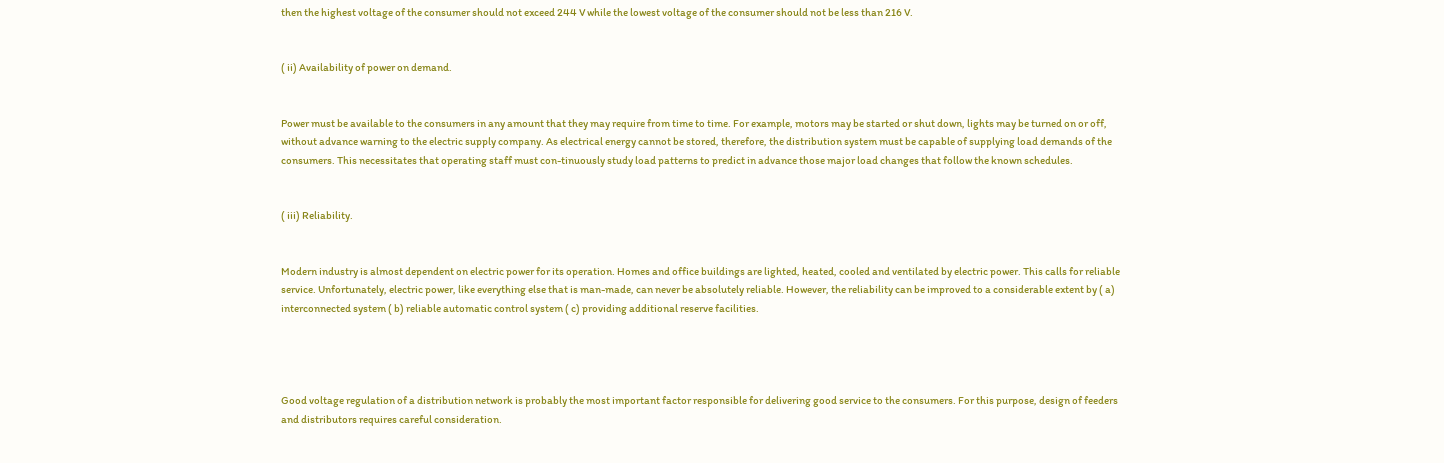then the highest voltage of the consumer should not exceed 244 V while the lowest voltage of the consumer should not be less than 216 V.


( ii) Availability of power on demand.


Power must be available to the consumers in any amount that they may require from time to time. For example, motors may be started or shut down, lights may be turned on or off, without advance warning to the electric supply company. As electrical energy cannot be stored, therefore, the distribution system must be capable of supplying load demands of the consumers. This necessitates that operating staff must con-tinuously study load patterns to predict in advance those major load changes that follow the known schedules.


( iii) Reliability.


Modern industry is almost dependent on electric power for its operation. Homes and office buildings are lighted, heated, cooled and ventilated by electric power. This calls for reliable service. Unfortunately, electric power, like everything else that is man-made, can never be absolutely reliable. However, the reliability can be improved to a considerable extent by ( a) interconnected system ( b) reliable automatic control system ( c) providing additional reserve facilities.




Good voltage regulation of a distribution network is probably the most important factor responsible for delivering good service to the consumers. For this purpose, design of feeders and distributors requires careful consideration.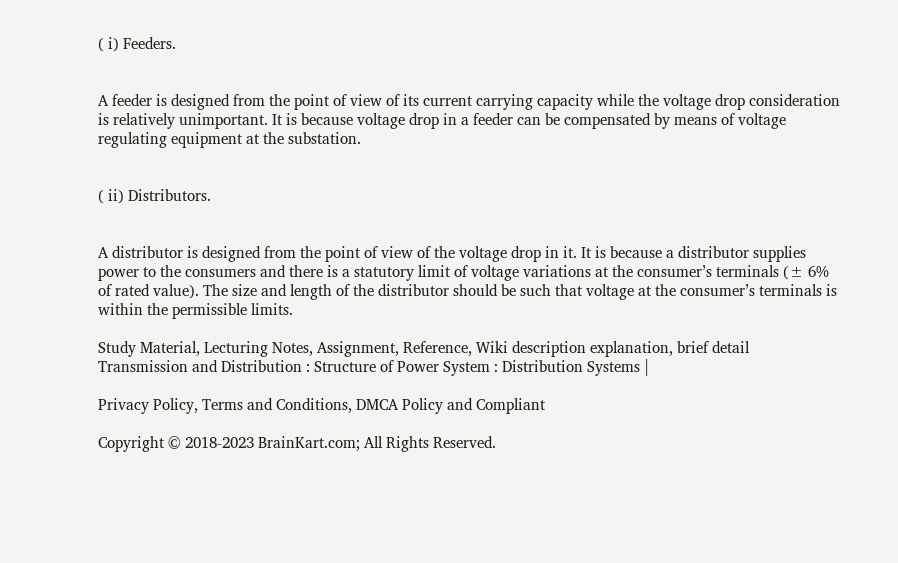( i) Feeders.


A feeder is designed from the point of view of its current carrying capacity while the voltage drop consideration is relatively unimportant. It is because voltage drop in a feeder can be compensated by means of voltage regulating equipment at the substation.


( ii) Distributors.


A distributor is designed from the point of view of the voltage drop in it. It is because a distributor supplies power to the consumers and there is a statutory limit of voltage variations at the consumer’s terminals (± 6% of rated value). The size and length of the distributor should be such that voltage at the consumer’s terminals is within the permissible limits.

Study Material, Lecturing Notes, Assignment, Reference, Wiki description explanation, brief detail
Transmission and Distribution : Structure of Power System : Distribution Systems |

Privacy Policy, Terms and Conditions, DMCA Policy and Compliant

Copyright © 2018-2023 BrainKart.com; All Rights Reserved.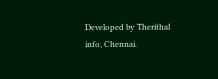Developed by Therithal info, Chennai.